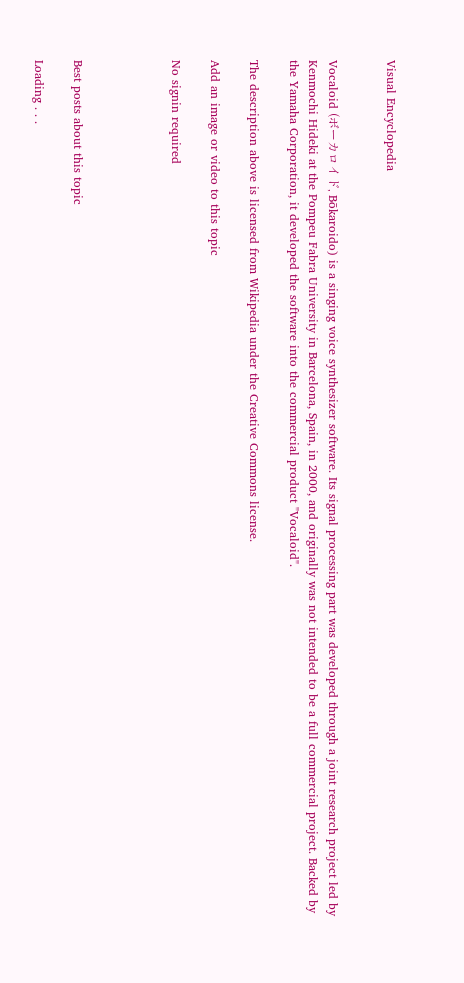Visual Encyclopedia


Vocaloid (ボーカロイド, Bōkaroido) is a singing voice synthesizer software. Its signal processing part was developed through a joint research project led by Kenmochi Hideki at the Pompeu Fabra University in Barcelona, Spain, in 2000, and originally was not intended to be a full commercial project. Backed by the Yamaha Corporation, it developed the software into the commercial product "Vocaloid".

The description above is licensed from Wikipedia under the Creative Commons license.

Add an image or video to this topic

No signin required




Best posts about this topic

Loading . . .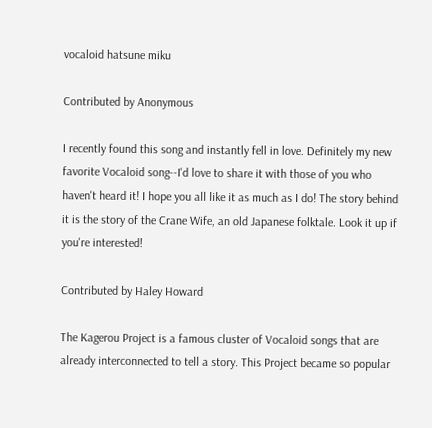vocaloid hatsune miku

Contributed by Anonymous

I recently found this song and instantly fell in love. Definitely my new favorite Vocaloid song--I'd love to share it with those of you who haven't heard it! I hope you all like it as much as I do! The story behind it is the story of the Crane Wife, an old Japanese folktale. Look it up if you're interested!

Contributed by Haley Howard

The Kagerou Project is a famous cluster of Vocaloid songs that are already interconnected to tell a story. This Project became so popular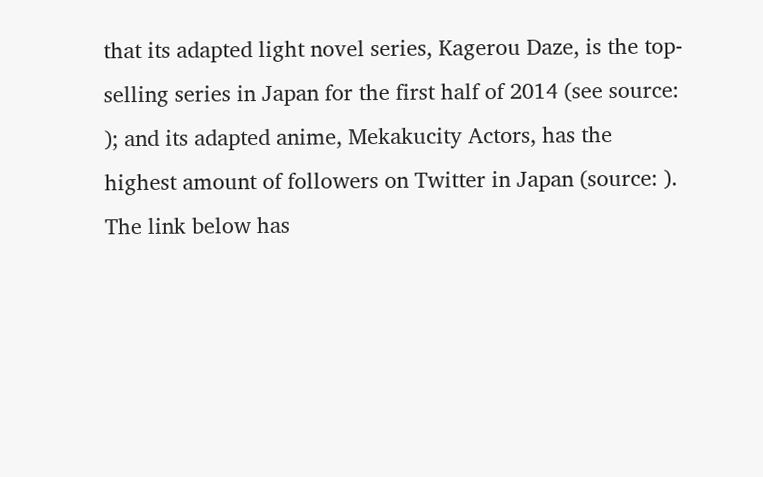that its adapted light novel series, Kagerou Daze, is the top-selling series in Japan for the first half of 2014 (see source: ); and its adapted anime, Mekakucity Actors, has the highest amount of followers on Twitter in Japan (source: ). The link below has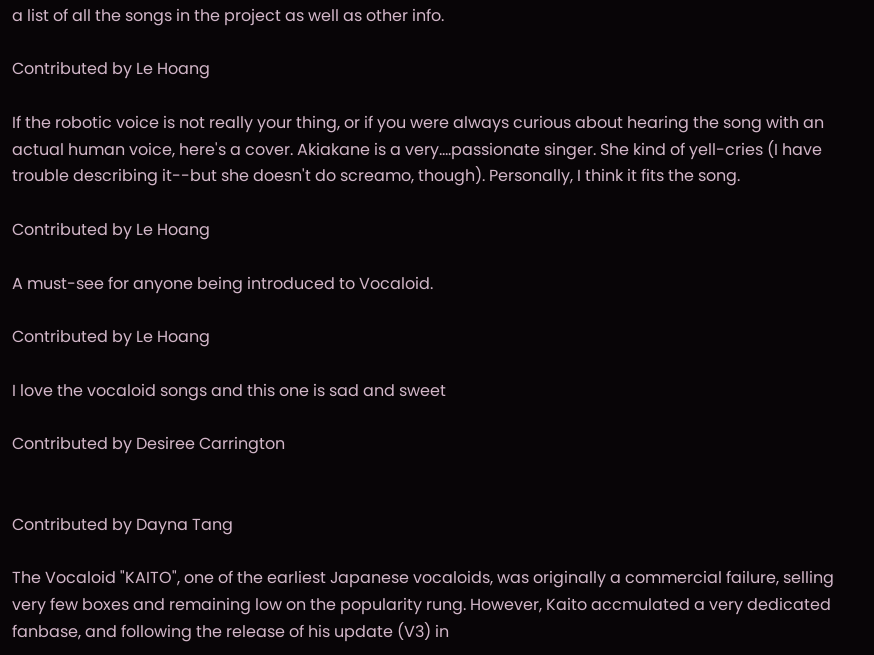a list of all the songs in the project as well as other info.

Contributed by Le Hoang

If the robotic voice is not really your thing, or if you were always curious about hearing the song with an actual human voice, here's a cover. Akiakane is a very....passionate singer. She kind of yell-cries (I have trouble describing it--but she doesn't do screamo, though). Personally, I think it fits the song.

Contributed by Le Hoang

A must-see for anyone being introduced to Vocaloid.

Contributed by Le Hoang

I love the vocaloid songs and this one is sad and sweet

Contributed by Desiree Carrington


Contributed by Dayna Tang

The Vocaloid "KAITO", one of the earliest Japanese vocaloids, was originally a commercial failure, selling very few boxes and remaining low on the popularity rung. However, Kaito accmulated a very dedicated fanbase, and following the release of his update (V3) in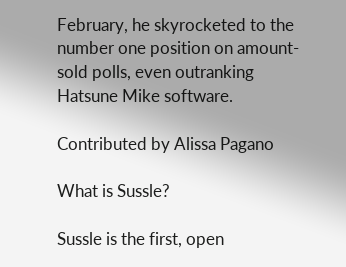February, he skyrocketed to the number one position on amount-sold polls, even outranking Hatsune Mike software.

Contributed by Alissa Pagano

What is Sussle?

Sussle is the first, open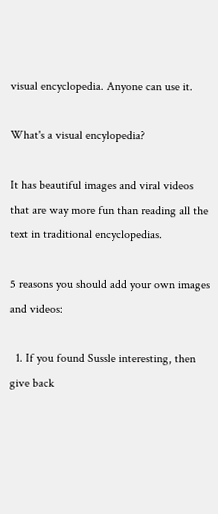visual encyclopedia. Anyone can use it.

What's a visual encylopedia?

It has beautiful images and viral videos that are way more fun than reading all the text in traditional encyclopedias.

5 reasons you should add your own images and videos:

  1. If you found Sussle interesting, then give back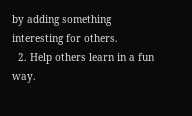by adding something interesting for others.
  2. Help others learn in a fun way.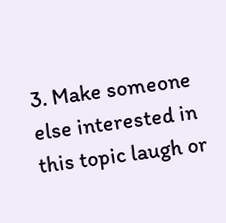3. Make someone else interested in this topic laugh or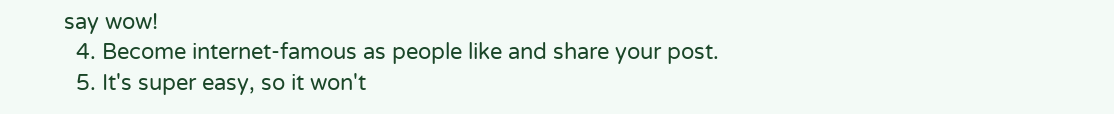say wow!
  4. Become internet-famous as people like and share your post.
  5. It's super easy, so it won't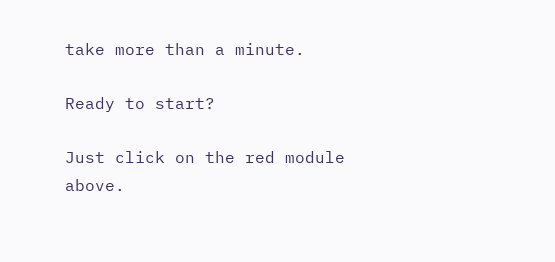take more than a minute.

Ready to start?

Just click on the red module above.